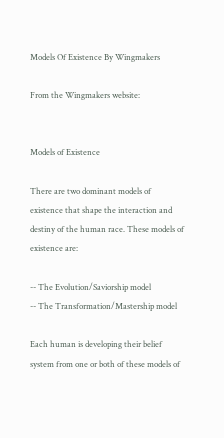Models Of Existence By Wingmakers

From the Wingmakers website:


Models of Existence

There are two dominant models of existence that shape the interaction and destiny of the human race. These models of existence are:

-- The Evolution/Saviorship model
-- The Transformation/Mastership model

Each human is developing their belief system from one or both of these models of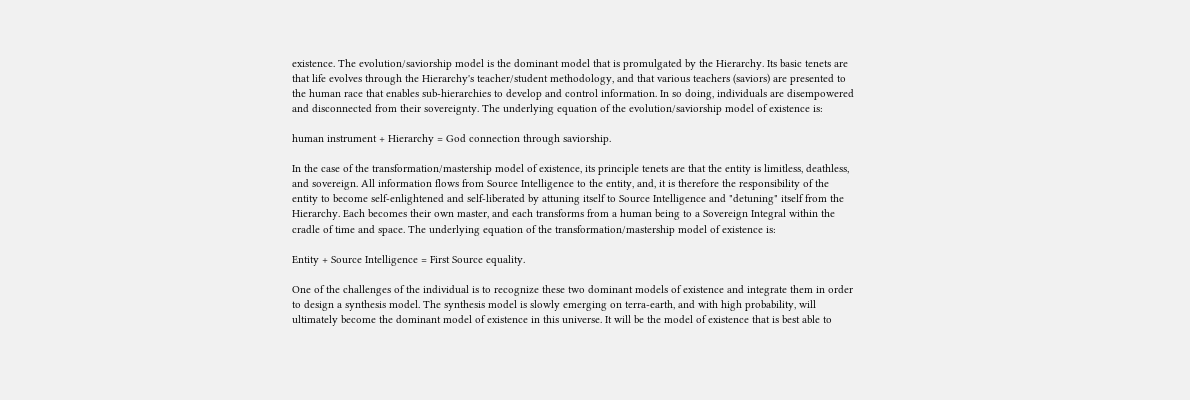existence. The evolution/saviorship model is the dominant model that is promulgated by the Hierarchy. Its basic tenets are that life evolves through the Hierarchy's teacher/student methodology, and that various teachers (saviors) are presented to the human race that enables sub-hierarchies to develop and control information. In so doing, individuals are disempowered and disconnected from their sovereignty. The underlying equation of the evolution/saviorship model of existence is:

human instrument + Hierarchy = God connection through saviorship.

In the case of the transformation/mastership model of existence, its principle tenets are that the entity is limitless, deathless, and sovereign. All information flows from Source Intelligence to the entity, and, it is therefore the responsibility of the entity to become self-enlightened and self-liberated by attuning itself to Source Intelligence and "detuning" itself from the Hierarchy. Each becomes their own master, and each transforms from a human being to a Sovereign Integral within the cradle of time and space. The underlying equation of the transformation/mastership model of existence is:

Entity + Source Intelligence = First Source equality.

One of the challenges of the individual is to recognize these two dominant models of existence and integrate them in order to design a synthesis model. The synthesis model is slowly emerging on terra-earth, and with high probability, will ultimately become the dominant model of existence in this universe. It will be the model of existence that is best able to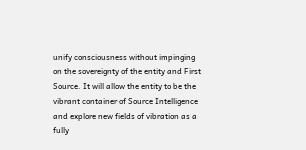unify consciousness without impinging on the sovereignty of the entity and First Source. It will allow the entity to be the vibrant container of Source Intelligence and explore new fields of vibration as a fully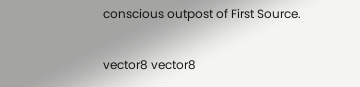conscious outpost of First Source.

vector8 vector8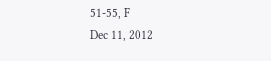51-55, F
Dec 11, 2012